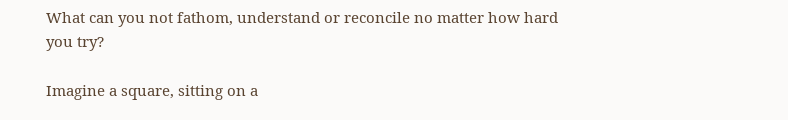What can you not fathom, understand or reconcile no matter how hard you try?

Imagine a square, sitting on a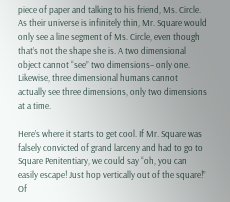piece of paper and talking to his friend, Ms. Circle. As their universe is infinitely thin, Mr. Square would only see a line segment of Ms. Circle, even though that’s not the shape she is. A two dimensional object cannot “see” two dimensions– only one. Likewise, three dimensional humans cannot actually see three dimensions, only two dimensions at a time.

Here’s where it starts to get cool. If Mr. Square was falsely convicted of grand larceny and had to go to Square Penitentiary, we could say “oh, you can easily escape! Just hop vertically out of the square!” Of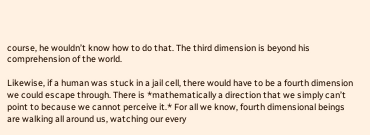course, he wouldn’t know how to do that. The third dimension is beyond his comprehension of the world.

Likewise, if a human was stuck in a jail cell, there would have to be a fourth dimension we could escape through. There is *mathematically a direction that we simply can’t point to because we cannot perceive it.* For all we know, fourth dimensional beings are walking all around us, watching our every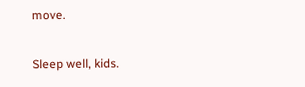move.

Sleep well, kids.